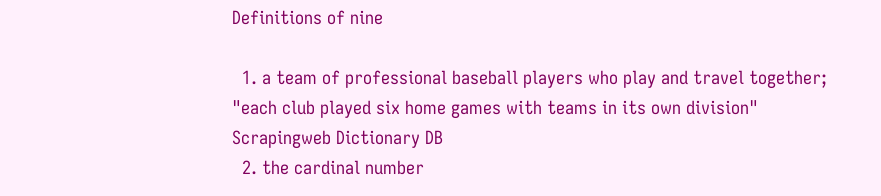Definitions of nine

  1. a team of professional baseball players who play and travel together; "each club played six home games with teams in its own division" Scrapingweb Dictionary DB
  2. the cardinal number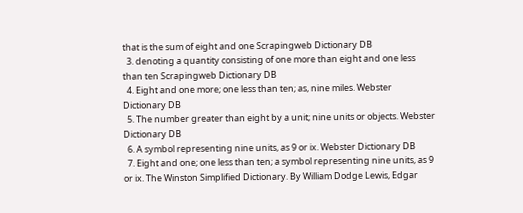that is the sum of eight and one Scrapingweb Dictionary DB
  3. denoting a quantity consisting of one more than eight and one less than ten Scrapingweb Dictionary DB
  4. Eight and one more; one less than ten; as, nine miles. Webster Dictionary DB
  5. The number greater than eight by a unit; nine units or objects. Webster Dictionary DB
  6. A symbol representing nine units, as 9 or ix. Webster Dictionary DB
  7. Eight and one; one less than ten; a symbol representing nine units, as 9 or ix. The Winston Simplified Dictionary. By William Dodge Lewis, Edgar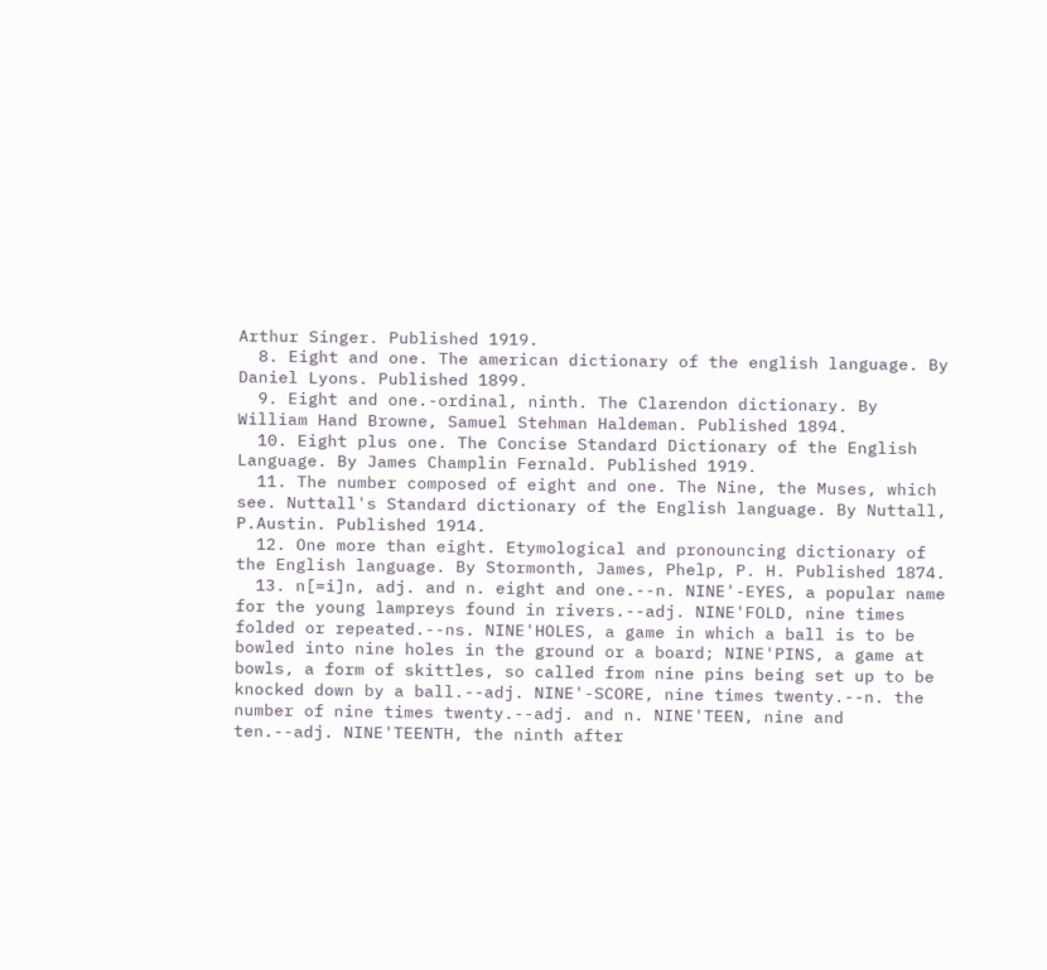Arthur Singer. Published 1919.
  8. Eight and one. The american dictionary of the english language. By Daniel Lyons. Published 1899.
  9. Eight and one.-ordinal, ninth. The Clarendon dictionary. By William Hand Browne, Samuel Stehman Haldeman. Published 1894.
  10. Eight plus one. The Concise Standard Dictionary of the English Language. By James Champlin Fernald. Published 1919.
  11. The number composed of eight and one. The Nine, the Muses, which see. Nuttall's Standard dictionary of the English language. By Nuttall, P.Austin. Published 1914.
  12. One more than eight. Etymological and pronouncing dictionary of the English language. By Stormonth, James, Phelp, P. H. Published 1874.
  13. n[=i]n, adj. and n. eight and one.--n. NINE'-EYES, a popular name for the young lampreys found in rivers.--adj. NINE'FOLD, nine times folded or repeated.--ns. NINE'HOLES, a game in which a ball is to be bowled into nine holes in the ground or a board; NINE'PINS, a game at bowls, a form of skittles, so called from nine pins being set up to be knocked down by a ball.--adj. NINE'-SCORE, nine times twenty.--n. the number of nine times twenty.--adj. and n. NINE'TEEN, nine and ten.--adj. NINE'TEENTH, the ninth after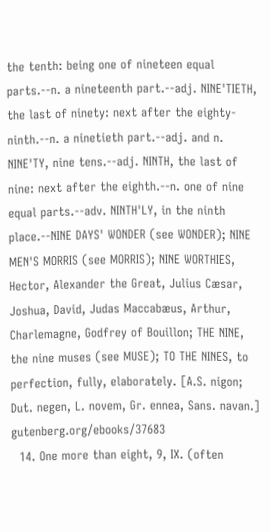the tenth: being one of nineteen equal parts.--n. a nineteenth part.--adj. NINE'TIETH, the last of ninety: next after the eighty-ninth.--n. a ninetieth part.--adj. and n. NINE'TY, nine tens.--adj. NINTH, the last of nine: next after the eighth.--n. one of nine equal parts.--adv. NINTH'LY, in the ninth place.--NINE DAYS' WONDER (see WONDER); NINE MEN'S MORRIS (see MORRIS); NINE WORTHIES, Hector, Alexander the Great, Julius Cæsar, Joshua, David, Judas Maccabæus, Arthur, Charlemagne, Godfrey of Bouillon; THE NINE, the nine muses (see MUSE); TO THE NINES, to perfection, fully, elaborately. [A.S. nigon; Dut. negen, L. novem, Gr. ennea, Sans. navan.] gutenberg.org/ebooks/37683
  14. One more than eight, 9, IX. (often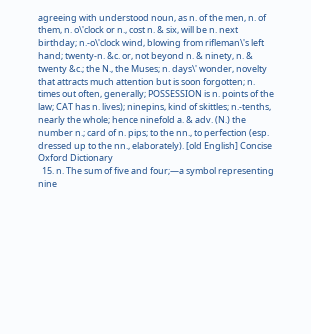agreeing with understood noun, as n. of the men, n. of them, n. o\'clock or n., cost n. & six, will be n. next birthday; n.-o\'clock wind, blowing from rifleman\'s left hand; twenty-n. &c. or, not beyond n. & ninety, n. & twenty &c.; the N., the Muses; n. days\' wonder, novelty that attracts much attention but is soon forgotten; n. times out often, generally; POSSESSION is n. points of the law; CAT has n. lives); ninepins, kind of skittles; n.-tenths, nearly the whole; hence ninefold a. & adv. (N.) the number n.; card of n. pips; to the nn., to perfection (esp. dressed up to the nn., elaborately). [old English] Concise Oxford Dictionary
  15. n. The sum of five and four;—a symbol representing nine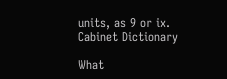units, as 9 or ix. Cabinet Dictionary

What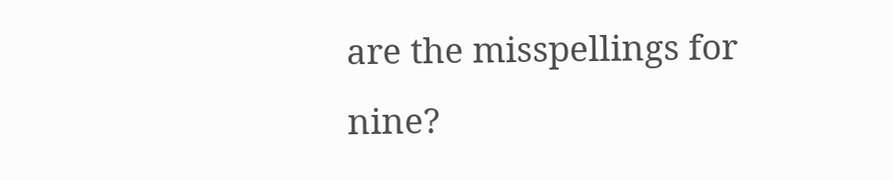are the misspellings for nine?